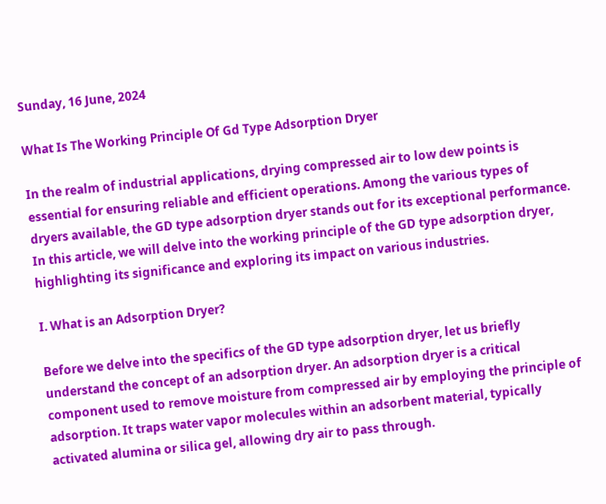Sunday, 16 June, 2024

What Is The Working Principle Of Gd Type Adsorption Dryer

In the realm of industrial applications, drying compressed air to low dew points is essential for ensuring reliable and efficient operations. Among the various types of dryers available, the GD type adsorption dryer stands out for its exceptional performance. In this article, we will delve into the working principle of the GD type adsorption dryer, highlighting its significance and exploring its impact on various industries.

I. What is an Adsorption Dryer?

Before we delve into the specifics of the GD type adsorption dryer, let us briefly understand the concept of an adsorption dryer. An adsorption dryer is a critical component used to remove moisture from compressed air by employing the principle of adsorption. It traps water vapor molecules within an adsorbent material, typically activated alumina or silica gel, allowing dry air to pass through.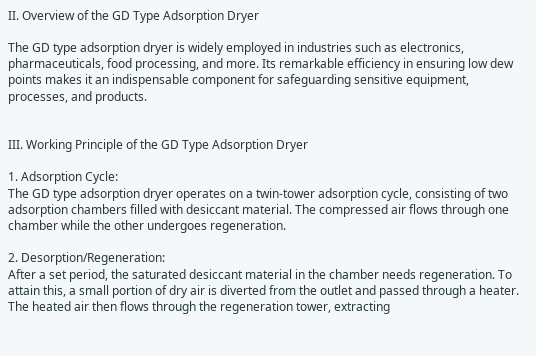II. Overview of the GD Type Adsorption Dryer

The GD type adsorption dryer is widely employed in industries such as electronics, pharmaceuticals, food processing, and more. Its remarkable efficiency in ensuring low dew points makes it an indispensable component for safeguarding sensitive equipment, processes, and products.


III. Working Principle of the GD Type Adsorption Dryer

1. Adsorption Cycle:
The GD type adsorption dryer operates on a twin-tower adsorption cycle, consisting of two adsorption chambers filled with desiccant material. The compressed air flows through one chamber while the other undergoes regeneration.

2. Desorption/Regeneration:
After a set period, the saturated desiccant material in the chamber needs regeneration. To attain this, a small portion of dry air is diverted from the outlet and passed through a heater. The heated air then flows through the regeneration tower, extracting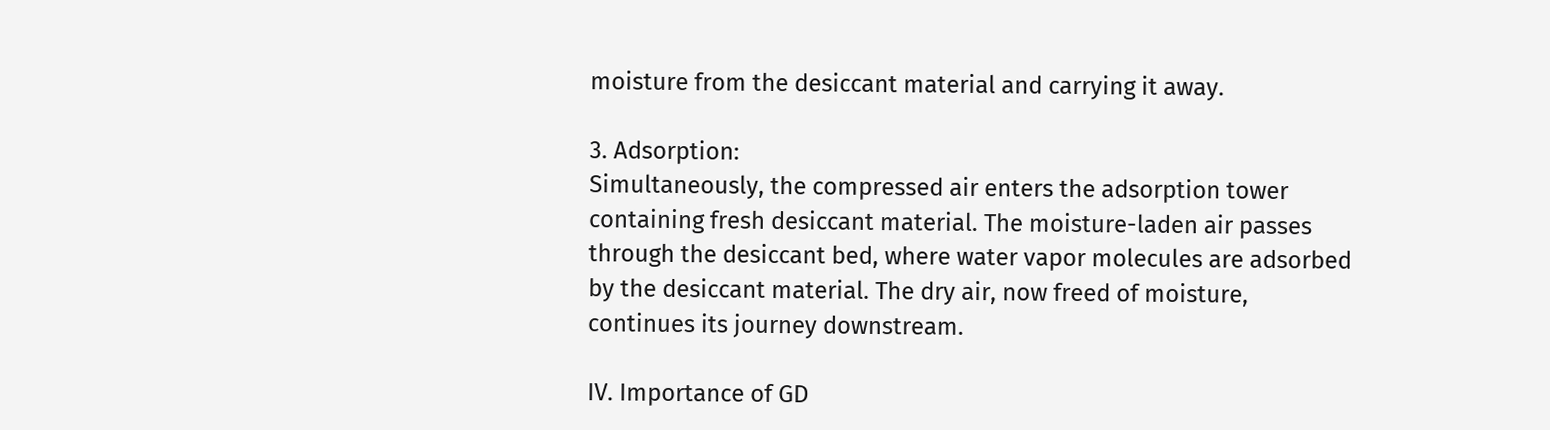moisture from the desiccant material and carrying it away.

3. Adsorption:
Simultaneously, the compressed air enters the adsorption tower containing fresh desiccant material. The moisture-laden air passes through the desiccant bed, where water vapor molecules are adsorbed by the desiccant material. The dry air, now freed of moisture, continues its journey downstream.

IV. Importance of GD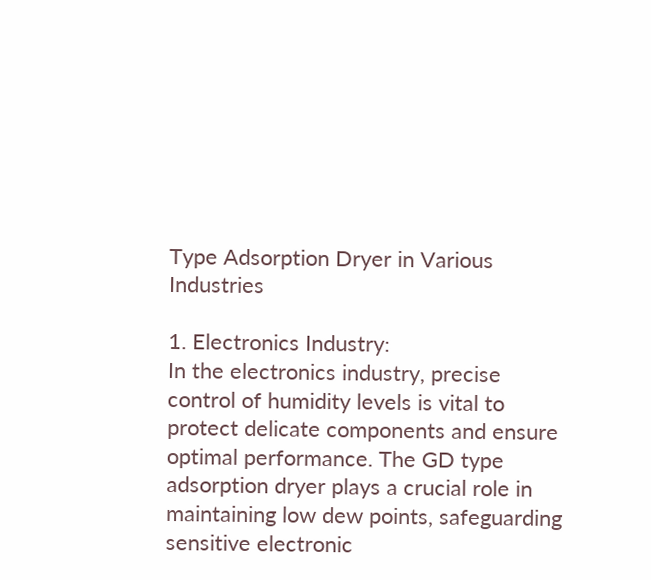Type Adsorption Dryer in Various Industries

1. Electronics Industry:
In the electronics industry, precise control of humidity levels is vital to protect delicate components and ensure optimal performance. The GD type adsorption dryer plays a crucial role in maintaining low dew points, safeguarding sensitive electronic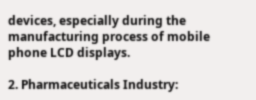devices, especially during the manufacturing process of mobile phone LCD displays.

2. Pharmaceuticals Industry: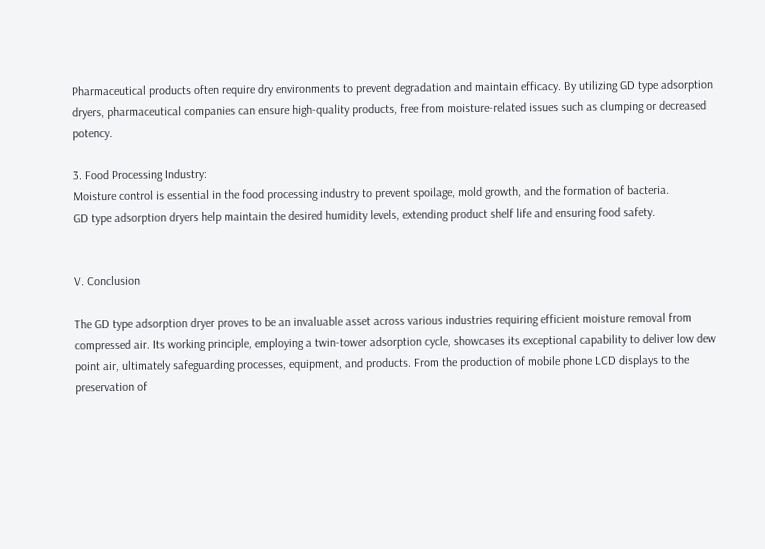Pharmaceutical products often require dry environments to prevent degradation and maintain efficacy. By utilizing GD type adsorption dryers, pharmaceutical companies can ensure high-quality products, free from moisture-related issues such as clumping or decreased potency.

3. Food Processing Industry:
Moisture control is essential in the food processing industry to prevent spoilage, mold growth, and the formation of bacteria.
GD type adsorption dryers help maintain the desired humidity levels, extending product shelf life and ensuring food safety.


V. Conclusion

The GD type adsorption dryer proves to be an invaluable asset across various industries requiring efficient moisture removal from compressed air. Its working principle, employing a twin-tower adsorption cycle, showcases its exceptional capability to deliver low dew point air, ultimately safeguarding processes, equipment, and products. From the production of mobile phone LCD displays to the preservation of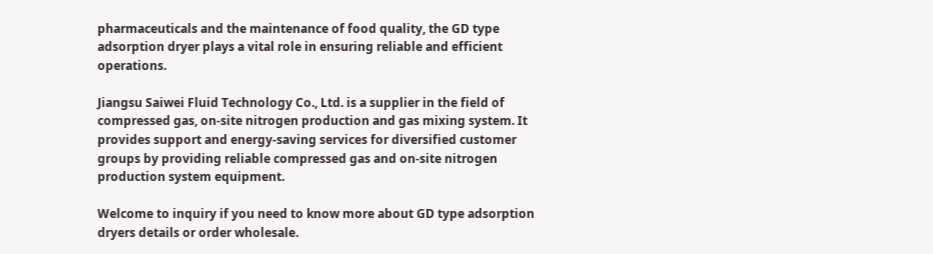pharmaceuticals and the maintenance of food quality, the GD type adsorption dryer plays a vital role in ensuring reliable and efficient operations.

Jiangsu Saiwei Fluid Technology Co., Ltd. is a supplier in the field of compressed gas, on-site nitrogen production and gas mixing system. It provides support and energy-saving services for diversified customer groups by providing reliable compressed gas and on-site nitrogen production system equipment.

Welcome to inquiry if you need to know more about GD type adsorption dryers details or order wholesale.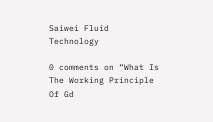Saiwei Fluid Technology

0 comments on “What Is The Working Principle Of Gd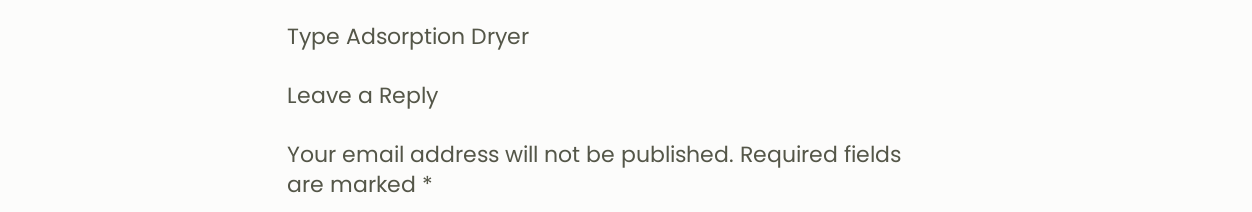Type Adsorption Dryer

Leave a Reply

Your email address will not be published. Required fields are marked *